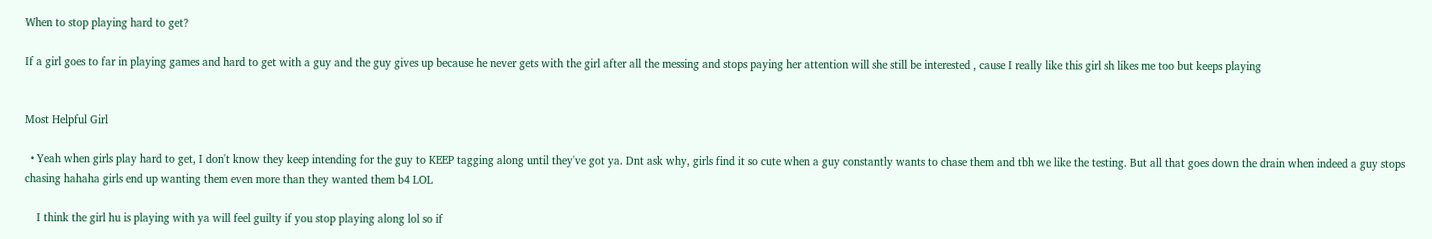When to stop playing hard to get?

If a girl goes to far in playing games and hard to get with a guy and the guy gives up because he never gets with the girl after all the messing and stops paying her attention will she still be interested , cause I really like this girl sh likes me too but keeps playing


Most Helpful Girl

  • Yeah when girls play hard to get, I don't know they keep intending for the guy to KEEP tagging along until they've got ya. Dnt ask why, girls find it so cute when a guy constantly wants to chase them and tbh we like the testing. But all that goes down the drain when indeed a guy stops chasing hahaha girls end up wanting them even more than they wanted them b4 LOL

    I think the girl hu is playing with ya will feel guilty if you stop playing along lol so if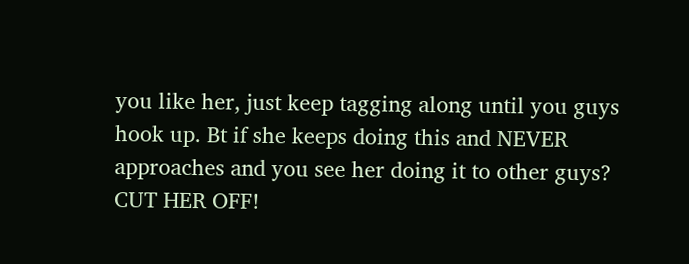you like her, just keep tagging along until you guys hook up. Bt if she keeps doing this and NEVER approaches and you see her doing it to other guys? CUT HER OFF!